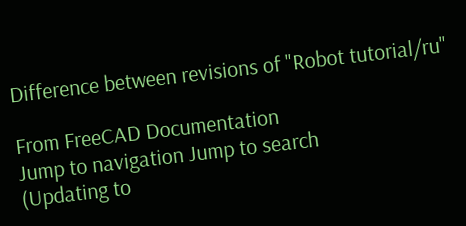Difference between revisions of "Robot tutorial/ru"

From FreeCAD Documentation
Jump to navigation Jump to search
(Updating to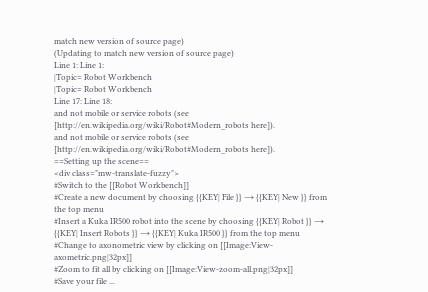match new version of source page)
(Updating to match new version of source page)
Line 1: Line 1:
|Topic= Robot Workbench
|Topic= Robot Workbench
Line 17: Line 18:
and not mobile or service robots (see [http://en.wikipedia.org/wiki/Robot#Modern_robots here]).
and not mobile or service robots (see [http://en.wikipedia.org/wiki/Robot#Modern_robots here]).
==Setting up the scene==
<div class="mw-translate-fuzzy">
#Switch to the [[Robot Workbench]]
#Create a new document by choosing {{KEY| File }} → {{KEY| New }} from the top menu
#Insert a Kuka IR500 robot into the scene by choosing {{KEY| Robot }} → {{KEY| Insert Robots }} → {{KEY| Kuka IR500 }} from the top menu
#Change to axonometric view by clicking on [[Image:View-axometric.png|32px]]
#Zoom to fit all by clicking on [[Image:View-zoom-all.png|32px]]
#Save your file ...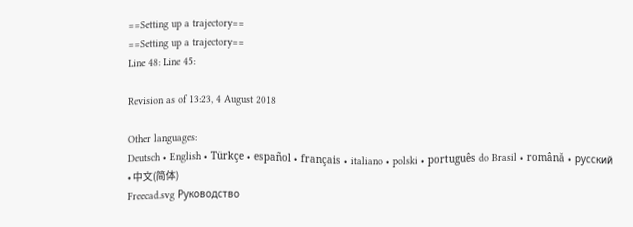==Setting up a trajectory==
==Setting up a trajectory==
Line 48: Line 45:

Revision as of 13:23, 4 August 2018

Other languages:
Deutsch • English • Türkçe • español • français • italiano • polski • português do Brasil • română • русский • 中文(简体)
Freecad.svg Руководство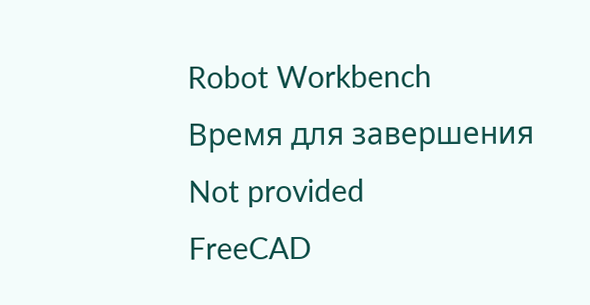Robot Workbench
Время для завершения
Not provided
FreeCAD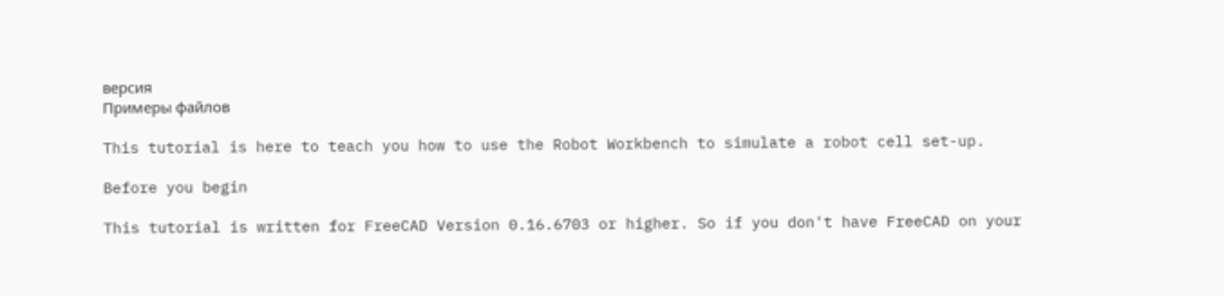версия
Примеры файлов

This tutorial is here to teach you how to use the Robot Workbench to simulate a robot cell set-up.

Before you begin

This tutorial is written for FreeCAD Version 0.16.6703 or higher. So if you don't have FreeCAD on your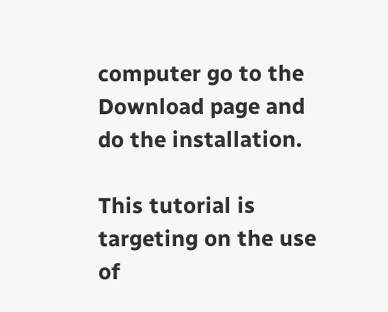computer go to the Download page and do the installation.

This tutorial is targeting on the use of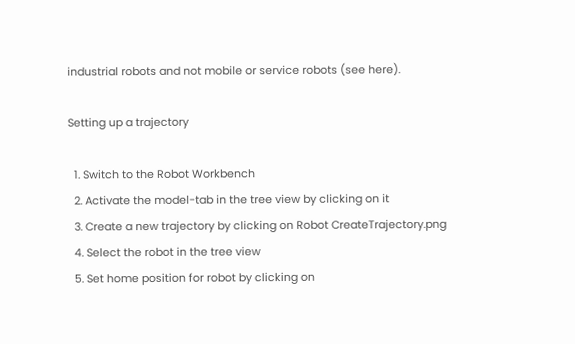industrial robots and not mobile or service robots (see here).

Setting up a trajectory

  1. Switch to the Robot Workbench
  2. Activate the model-tab in the tree view by clicking on it
  3. Create a new trajectory by clicking on Robot CreateTrajectory.png
  4. Select the robot in the tree view
  5. Set home position for robot by clicking on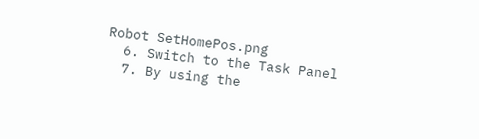Robot SetHomePos.png
  6. Switch to the Task Panel
  7. By using the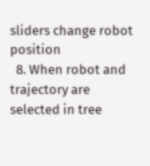sliders change robot position
  8. When robot and trajectory are selected in tree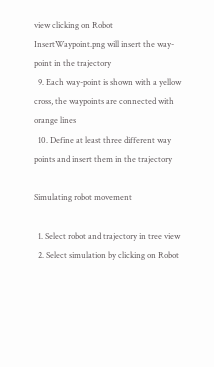view clicking on Robot InsertWaypoint.png will insert the way-point in the trajectory
  9. Each way-point is shown with a yellow cross, the waypoints are connected with orange lines
  10. Define at least three different way points and insert them in the trajectory

Simulating robot movement

  1. Select robot and trajectory in tree view
  2. Select simulation by clicking on Robot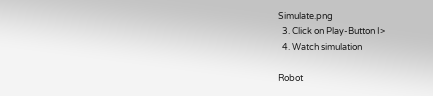Simulate.png
  3. Click on Play-Button I>
  4. Watch simulation

Robot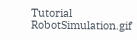Tutorial RobotSimulation.gif